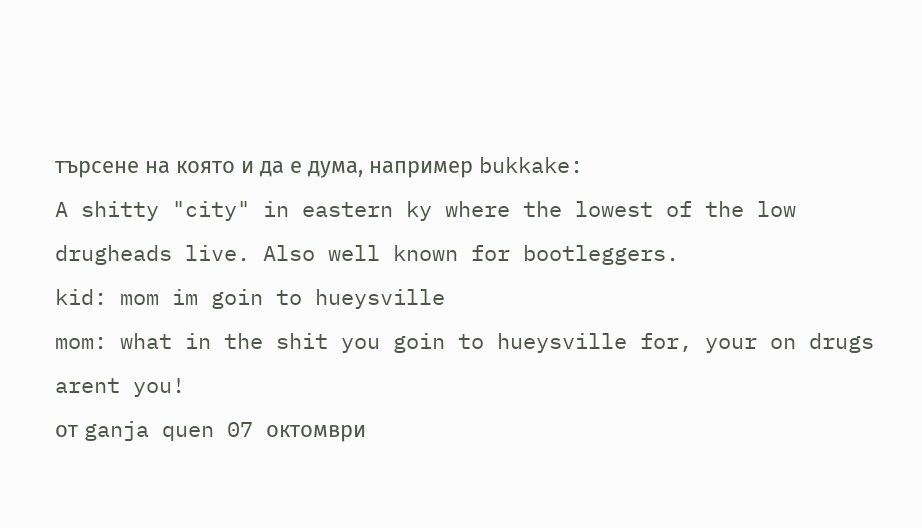търсене на която и да е дума, например bukkake:
A shitty "city" in eastern ky where the lowest of the low drugheads live. Also well known for bootleggers.
kid: mom im goin to hueysville
mom: what in the shit you goin to hueysville for, your on drugs arent you!
от ganja quen 07 октомври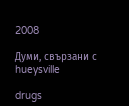2008

Думи, свързани с hueysville

drugs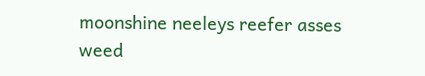moonshine neeleys reefer asses weed